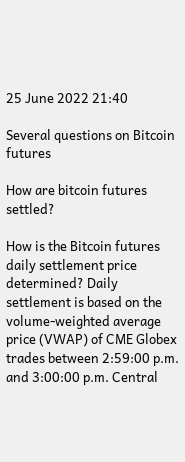25 June 2022 21:40

Several questions on Bitcoin futures

How are bitcoin futures settled?

How is the Bitcoin futures daily settlement price determined? Daily settlement is based on the volume-weighted average price (VWAP) of CME Globex trades between 2:59:00 p.m. and 3:00:00 p.m. Central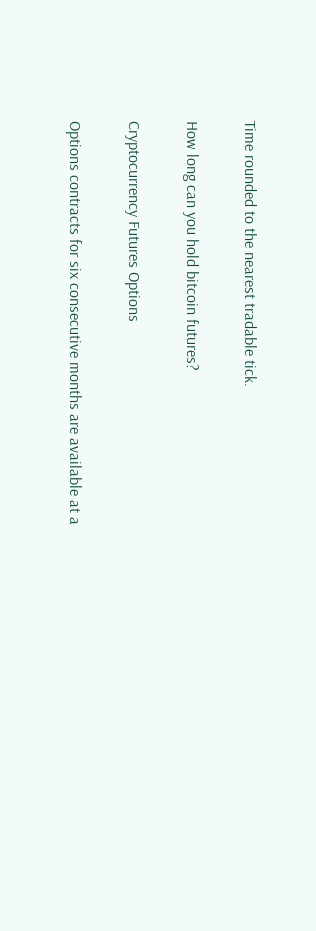Time rounded to the nearest tradable tick.

How long can you hold bitcoin futures?

Cryptocurrency Futures Options

Options contracts for six consecutive months are available at a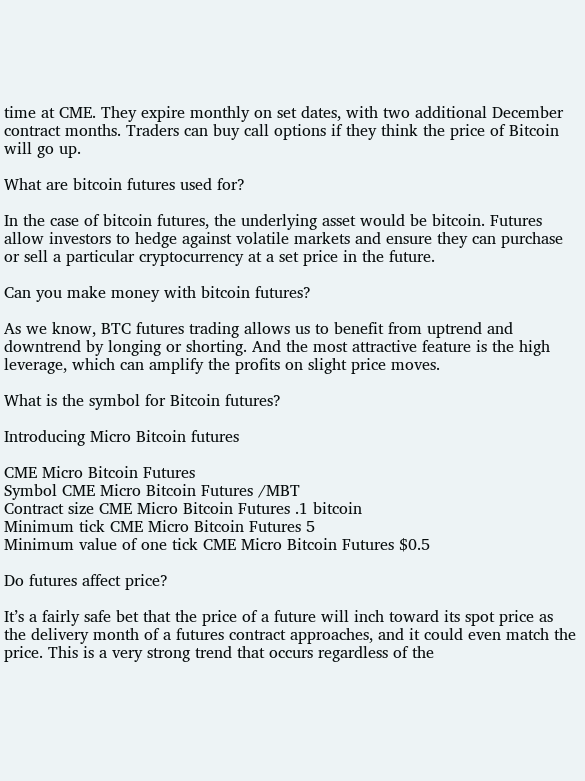time at CME. They expire monthly on set dates, with two additional December contract months. Traders can buy call options if they think the price of Bitcoin will go up.

What are bitcoin futures used for?

In the case of bitcoin futures, the underlying asset would be bitcoin. Futures allow investors to hedge against volatile markets and ensure they can purchase or sell a particular cryptocurrency at a set price in the future.

Can you make money with bitcoin futures?

As we know, BTC futures trading allows us to benefit from uptrend and downtrend by longing or shorting. And the most attractive feature is the high leverage, which can amplify the profits on slight price moves.

What is the symbol for Bitcoin futures?

Introducing Micro Bitcoin futures

CME Micro Bitcoin Futures
Symbol CME Micro Bitcoin Futures /MBT
Contract size CME Micro Bitcoin Futures .1 bitcoin
Minimum tick CME Micro Bitcoin Futures 5
Minimum value of one tick CME Micro Bitcoin Futures $0.5

Do futures affect price?

It’s a fairly safe bet that the price of a future will inch toward its spot price as the delivery month of a futures contract approaches, and it could even match the price. This is a very strong trend that occurs regardless of the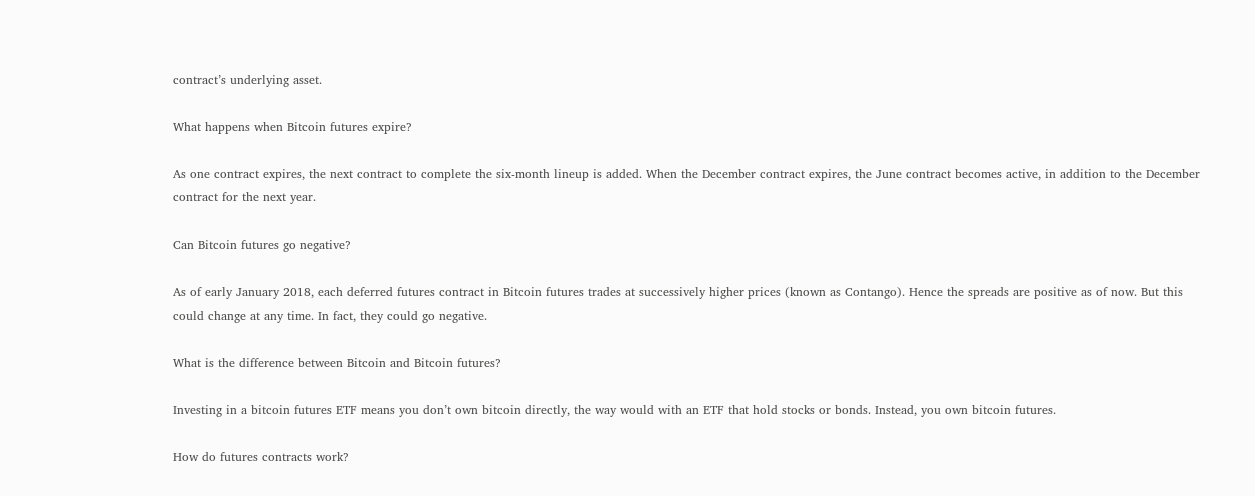contract’s underlying asset.

What happens when Bitcoin futures expire?

As one contract expires, the next contract to complete the six-month lineup is added. When the December contract expires, the June contract becomes active, in addition to the December contract for the next year.

Can Bitcoin futures go negative?

As of early January 2018, each deferred futures contract in Bitcoin futures trades at successively higher prices (known as Contango). Hence the spreads are positive as of now. But this could change at any time. In fact, they could go negative.

What is the difference between Bitcoin and Bitcoin futures?

Investing in a bitcoin futures ETF means you don’t own bitcoin directly, the way would with an ETF that hold stocks or bonds. Instead, you own bitcoin futures.

How do futures contracts work?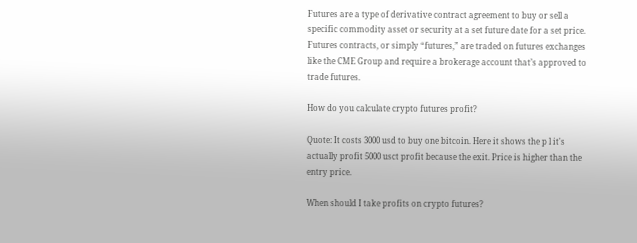Futures are a type of derivative contract agreement to buy or sell a specific commodity asset or security at a set future date for a set price. Futures contracts, or simply “futures,” are traded on futures exchanges like the CME Group and require a brokerage account that’s approved to trade futures.

How do you calculate crypto futures profit?

Quote: It costs 3000 usd to buy one bitcoin. Here it shows the p l it's actually profit 5000 usct profit because the exit. Price is higher than the entry price.

When should I take profits on crypto futures?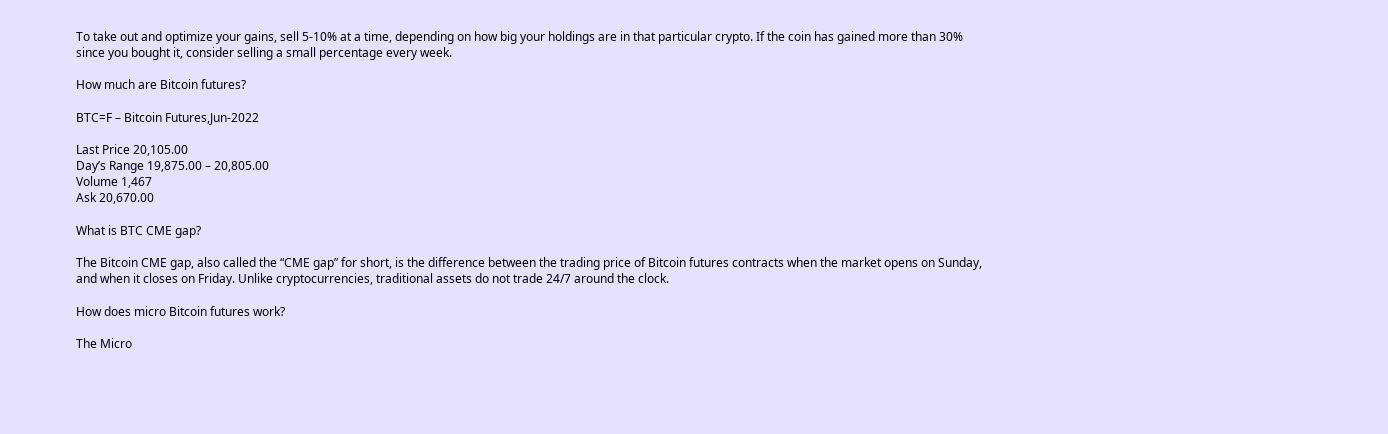To take out and optimize your gains, sell 5-10% at a time, depending on how big your holdings are in that particular crypto. If the coin has gained more than 30% since you bought it, consider selling a small percentage every week.

How much are Bitcoin futures?

BTC=F – Bitcoin Futures,Jun-2022

Last Price 20,105.00
Day’s Range 19,875.00 – 20,805.00
Volume 1,467
Ask 20,670.00

What is BTC CME gap?

The Bitcoin CME gap, also called the “CME gap” for short, is the difference between the trading price of Bitcoin futures contracts when the market opens on Sunday, and when it closes on Friday. Unlike cryptocurrencies, traditional assets do not trade 24/7 around the clock.

How does micro Bitcoin futures work?

The Micro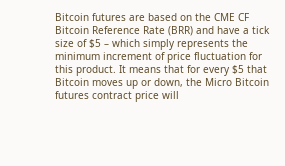Bitcoin futures are based on the CME CF Bitcoin Reference Rate (BRR) and have a tick size of $5 – which simply represents the minimum increment of price fluctuation for this product. It means that for every $5 that Bitcoin moves up or down, the Micro Bitcoin futures contract price will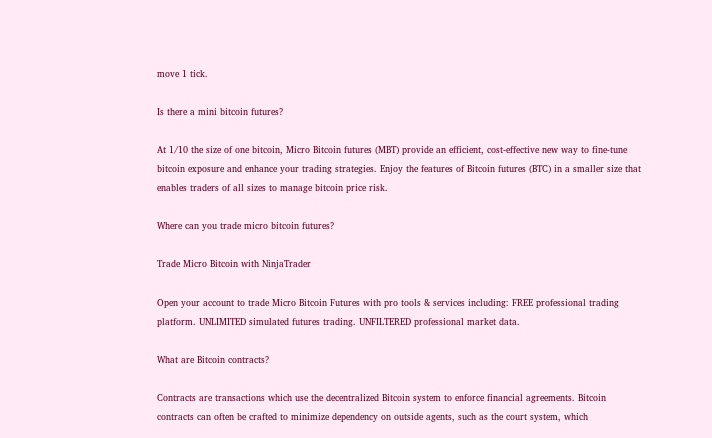move 1 tick.

Is there a mini bitcoin futures?

At 1/10 the size of one bitcoin, Micro Bitcoin futures (MBT) provide an efficient, cost-effective new way to fine-tune bitcoin exposure and enhance your trading strategies. Enjoy the features of Bitcoin futures (BTC) in a smaller size that enables traders of all sizes to manage bitcoin price risk.

Where can you trade micro bitcoin futures?

Trade Micro Bitcoin with NinjaTrader

Open your account to trade Micro Bitcoin Futures with pro tools & services including: FREE professional trading platform. UNLIMITED simulated futures trading. UNFILTERED professional market data.

What are Bitcoin contracts?

Contracts are transactions which use the decentralized Bitcoin system to enforce financial agreements. Bitcoin contracts can often be crafted to minimize dependency on outside agents, such as the court system, which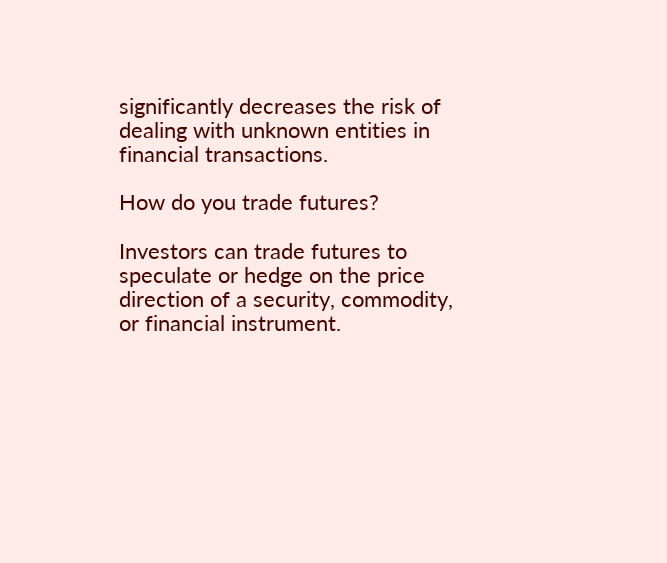significantly decreases the risk of dealing with unknown entities in financial transactions.

How do you trade futures?

Investors can trade futures to speculate or hedge on the price direction of a security, commodity, or financial instrument.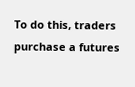To do this, traders purchase a futures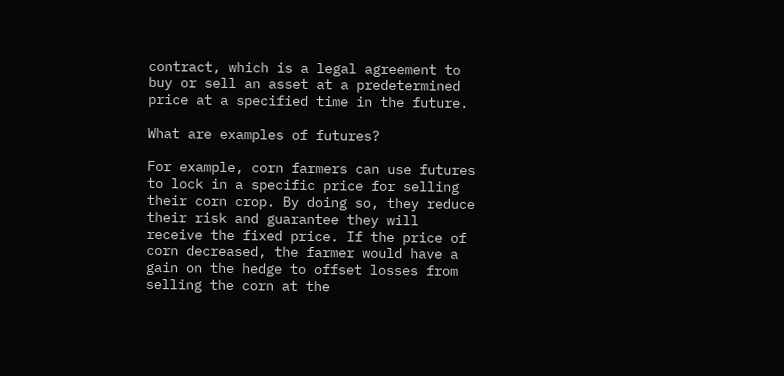contract, which is a legal agreement to buy or sell an asset at a predetermined price at a specified time in the future.

What are examples of futures?

For example, corn farmers can use futures to lock in a specific price for selling their corn crop. By doing so, they reduce their risk and guarantee they will receive the fixed price. If the price of corn decreased, the farmer would have a gain on the hedge to offset losses from selling the corn at the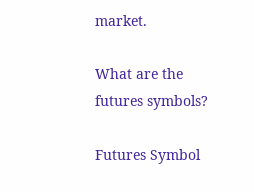market.

What are the futures symbols?

Futures Symbol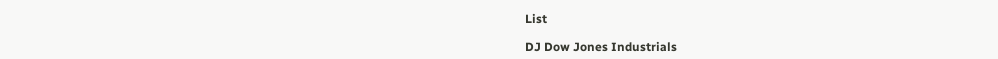List

DJ Dow Jones Industrials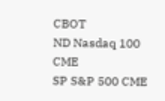CBOT
ND Nasdaq 100 CME
SP S&P 500 CME